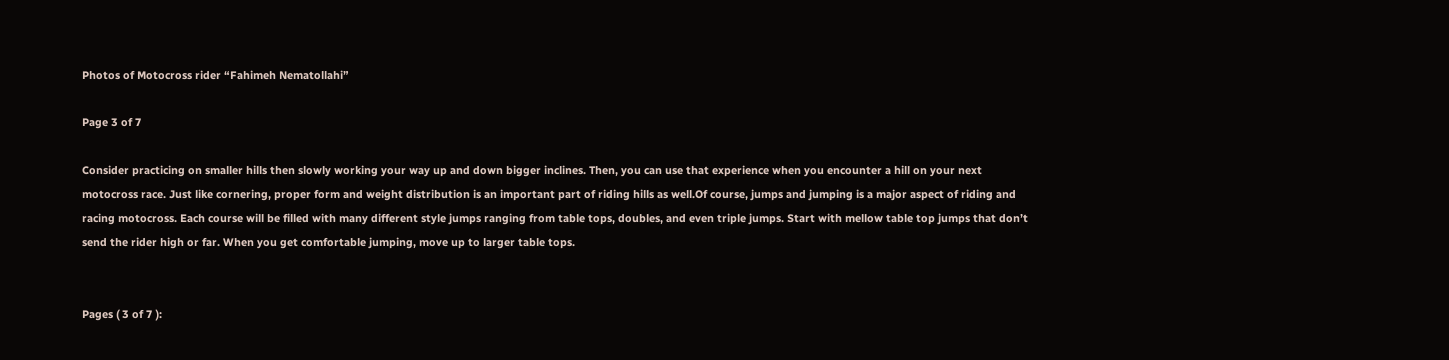Photos of Motocross rider “Fahimeh Nematollahi”

Page 3 of 7

Consider practicing on smaller hills then slowly working your way up and down bigger inclines. Then, you can use that experience when you encounter a hill on your next motocross race. Just like cornering, proper form and weight distribution is an important part of riding hills as well.Of course, jumps and jumping is a major aspect of riding and racing motocross. Each course will be filled with many different style jumps ranging from table tops, doubles, and even triple jumps. Start with mellow table top jumps that don’t send the rider high or far. When you get comfortable jumping, move up to larger table tops.


Pages ( 3 of 7 ):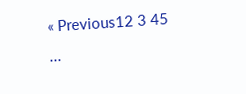« Previous12 3 45 ...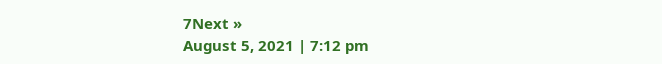7Next »
August 5, 2021 | 7:12 pm